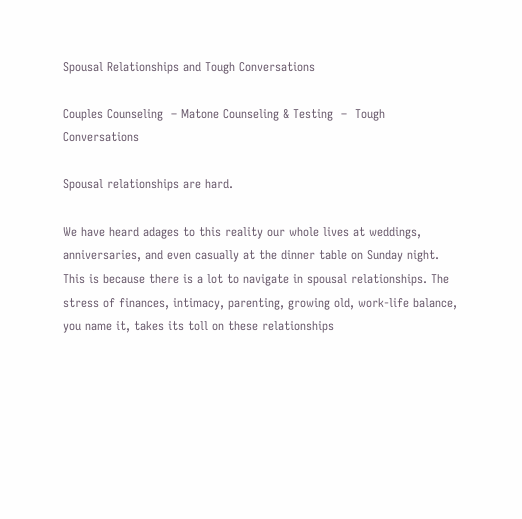Spousal Relationships and Tough Conversations

Couples Counseling  – Matone Counseling & Testing  –  Tough Conversations

Spousal relationships are hard.

We have heard adages to this reality our whole lives at weddings, anniversaries, and even casually at the dinner table on Sunday night. This is because there is a lot to navigate in spousal relationships. The stress of finances, intimacy, parenting, growing old, work-life balance, you name it, takes its toll on these relationships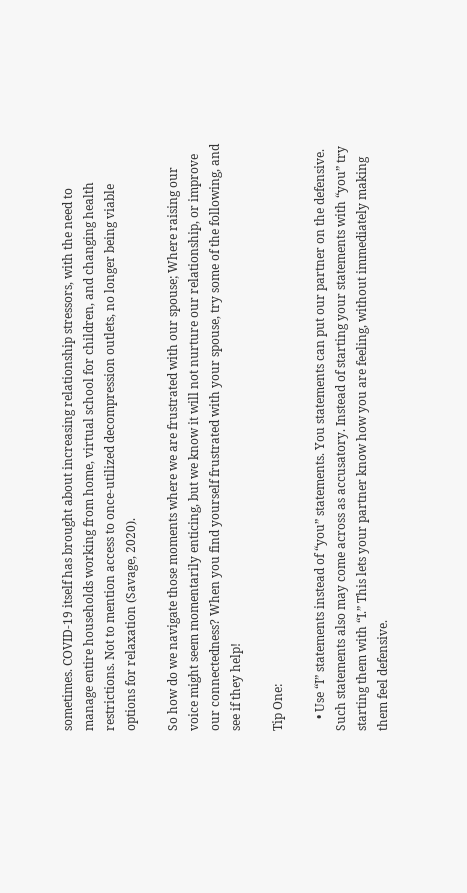sometimes. COVID-19 itself has brought about increasing relationship stressors, with the need to manage entire households working from home, virtual school for children, and changing health restrictions. Not to mention access to once-utilized decompression outlets, no longer being viable options for relaxation (Savage, 2020).

So how do we navigate those moments where we are frustrated with our spouse; Where raising our voice might seem momentarily enticing, but we know it will not nurture our relationship, or improve our connectedness? When you find yourself frustrated with your spouse, try some of the following, and see if they help!

Tip One:

    • Use “I” statements instead of “you” statements. You statements can put our partner on the defensive. Such statements also may come across as accusatory. Instead of starting your statements with “you” try starting them with “I.” This lets your partner know how you are feeling, without immediately making them feel defensive.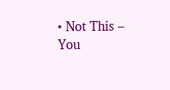• Not This – You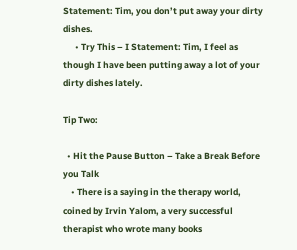Statement: Tim, you don’t put away your dirty dishes.
      • Try This – I Statement: Tim, I feel as though I have been putting away a lot of your dirty dishes lately.

Tip Two:

  • Hit the Pause Button – Take a Break Before you Talk
    • There is a saying in the therapy world, coined by Irvin Yalom, a very successful therapist who wrote many books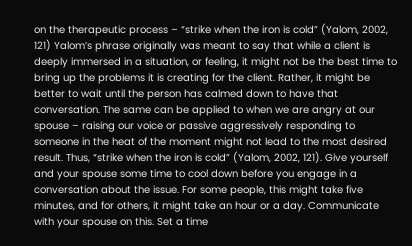on the therapeutic process – “strike when the iron is cold” (Yalom, 2002, 121) Yalom’s phrase originally was meant to say that while a client is deeply immersed in a situation, or feeling, it might not be the best time to bring up the problems it is creating for the client. Rather, it might be better to wait until the person has calmed down to have that conversation. The same can be applied to when we are angry at our spouse – raising our voice or passive aggressively responding to someone in the heat of the moment might not lead to the most desired result. Thus, “strike when the iron is cold” (Yalom, 2002, 121). Give yourself and your spouse some time to cool down before you engage in a conversation about the issue. For some people, this might take five minutes, and for others, it might take an hour or a day. Communicate with your spouse on this. Set a time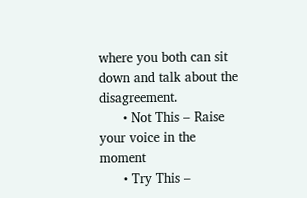where you both can sit down and talk about the disagreement.
      • Not This – Raise your voice in the moment
      • Try This –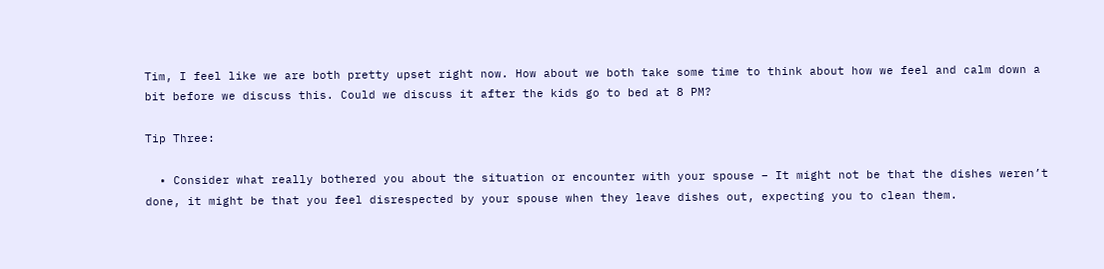Tim, I feel like we are both pretty upset right now. How about we both take some time to think about how we feel and calm down a bit before we discuss this. Could we discuss it after the kids go to bed at 8 PM?

Tip Three:

  • Consider what really bothered you about the situation or encounter with your spouse – It might not be that the dishes weren’t done, it might be that you feel disrespected by your spouse when they leave dishes out, expecting you to clean them.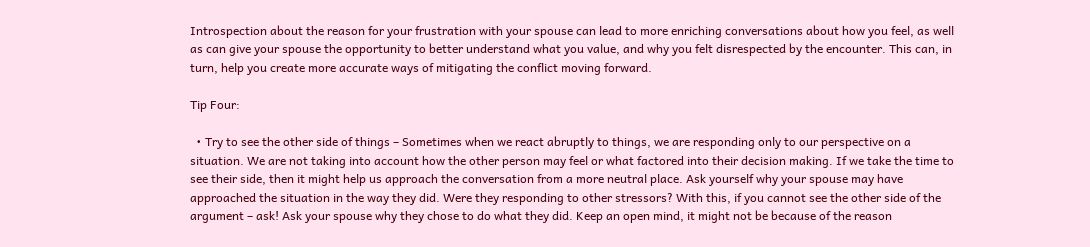Introspection about the reason for your frustration with your spouse can lead to more enriching conversations about how you feel, as well as can give your spouse the opportunity to better understand what you value, and why you felt disrespected by the encounter. This can, in turn, help you create more accurate ways of mitigating the conflict moving forward.

Tip Four:

  • Try to see the other side of things – Sometimes when we react abruptly to things, we are responding only to our perspective on a situation. We are not taking into account how the other person may feel or what factored into their decision making. If we take the time to see their side, then it might help us approach the conversation from a more neutral place. Ask yourself why your spouse may have approached the situation in the way they did. Were they responding to other stressors? With this, if you cannot see the other side of the argument – ask! Ask your spouse why they chose to do what they did. Keep an open mind, it might not be because of the reason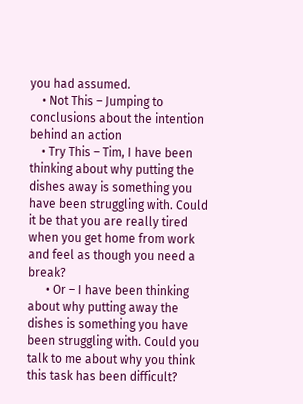you had assumed.
    • Not This – Jumping to conclusions about the intention behind an action
    • Try This – Tim, I have been thinking about why putting the dishes away is something you have been struggling with. Could it be that you are really tired when you get home from work and feel as though you need a break?
      • Or – I have been thinking about why putting away the dishes is something you have been struggling with. Could you talk to me about why you think this task has been difficult?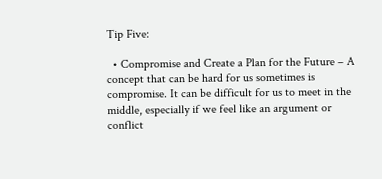Tip Five:

  • Compromise and Create a Plan for the Future – A concept that can be hard for us sometimes is compromise. It can be difficult for us to meet in the middle, especially if we feel like an argument or conflict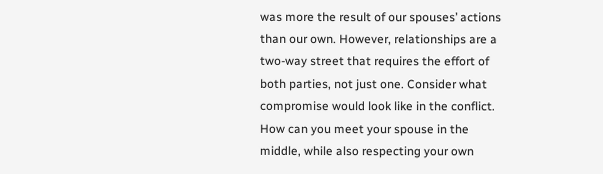was more the result of our spouses’ actions than our own. However, relationships are a two-way street that requires the effort of both parties, not just one. Consider what compromise would look like in the conflict. How can you meet your spouse in the middle, while also respecting your own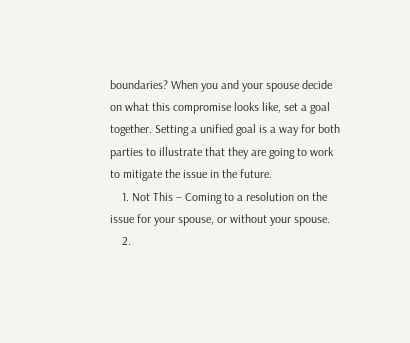boundaries? When you and your spouse decide on what this compromise looks like, set a goal together. Setting a unified goal is a way for both parties to illustrate that they are going to work to mitigate the issue in the future.
    1. Not This – Coming to a resolution on the issue for your spouse, or without your spouse.
    2.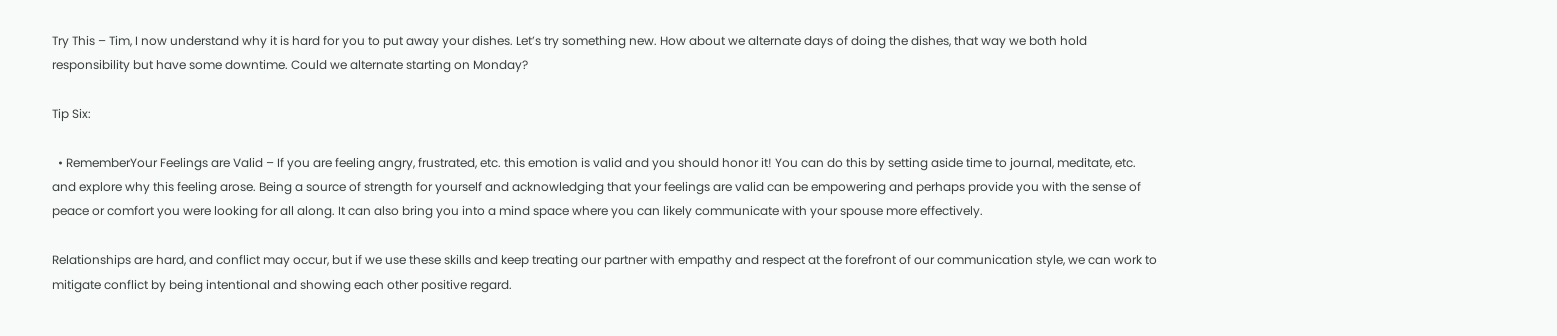Try This – Tim, I now understand why it is hard for you to put away your dishes. Let’s try something new. How about we alternate days of doing the dishes, that way we both hold responsibility but have some downtime. Could we alternate starting on Monday?

Tip Six:

  • RememberYour Feelings are Valid – If you are feeling angry, frustrated, etc. this emotion is valid and you should honor it! You can do this by setting aside time to journal, meditate, etc. and explore why this feeling arose. Being a source of strength for yourself and acknowledging that your feelings are valid can be empowering and perhaps provide you with the sense of peace or comfort you were looking for all along. It can also bring you into a mind space where you can likely communicate with your spouse more effectively.

Relationships are hard, and conflict may occur, but if we use these skills and keep treating our partner with empathy and respect at the forefront of our communication style, we can work to mitigate conflict by being intentional and showing each other positive regard.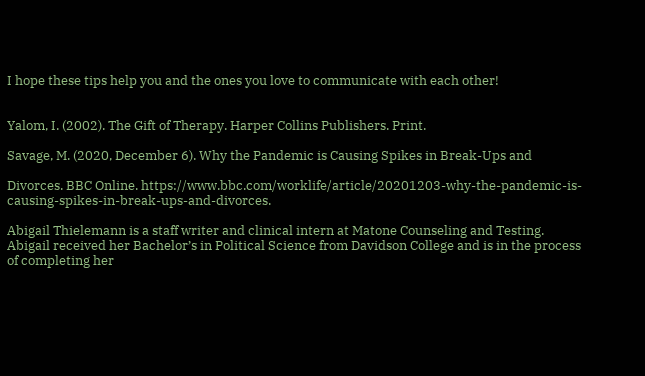I hope these tips help you and the ones you love to communicate with each other!


Yalom, I. (2002). The Gift of Therapy. Harper Collins Publishers. Print.

Savage, M. (2020, December 6). Why the Pandemic is Causing Spikes in Break-Ups and

Divorces. BBC Online. https://www.bbc.com/worklife/article/20201203-why-the-pandemic-is-causing-spikes-in-break-ups-and-divorces.

Abigail Thielemann is a staff writer and clinical intern at Matone Counseling and Testing. Abigail received her Bachelor’s in Political Science from Davidson College and is in the process of completing her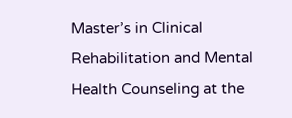Master’s in Clinical Rehabilitation and Mental Health Counseling at the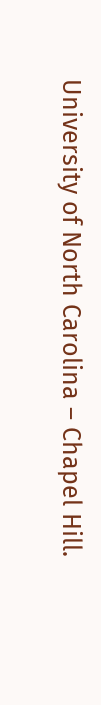University of North Carolina – Chapel Hill.